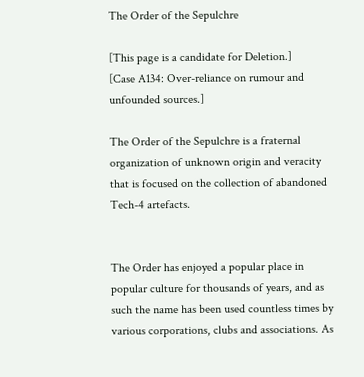The Order of the Sepulchre

[This page is a candidate for Deletion.]
[Case A134: Over-reliance on rumour and unfounded sources.]

The Order of the Sepulchre is a fraternal organization of unknown origin and veracity that is focused on the collection of abandoned Tech-4 artefacts.


The Order has enjoyed a popular place in popular culture for thousands of years, and as such the name has been used countless times by various corporations, clubs and associations. As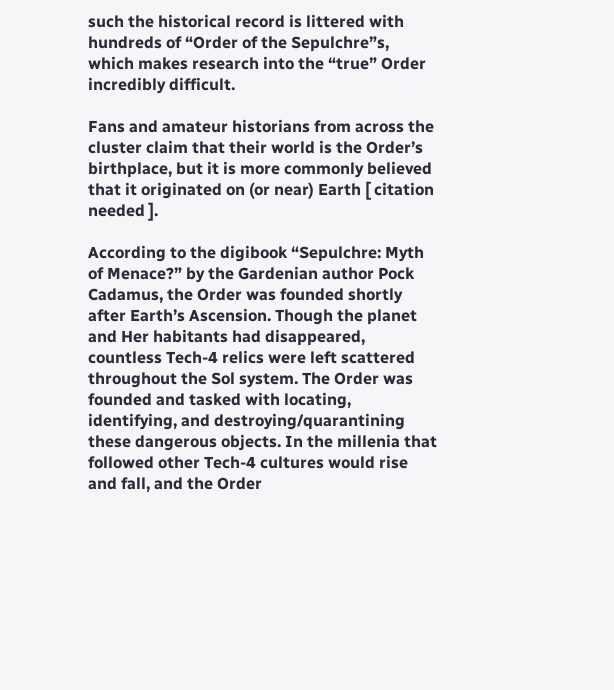such the historical record is littered with hundreds of “Order of the Sepulchre”s, which makes research into the “true” Order incredibly difficult.

Fans and amateur historians from across the cluster claim that their world is the Order’s birthplace, but it is more commonly believed that it originated on (or near) Earth [ citation needed ].

According to the digibook “Sepulchre: Myth of Menace?” by the Gardenian author Pock Cadamus, the Order was founded shortly after Earth’s Ascension. Though the planet and Her habitants had disappeared, countless Tech-4 relics were left scattered throughout the Sol system. The Order was founded and tasked with locating, identifying, and destroying/quarantining these dangerous objects. In the millenia that followed other Tech-4 cultures would rise and fall, and the Order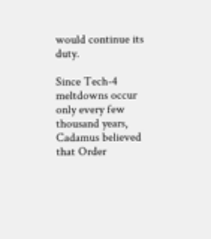would continue its duty.

Since Tech-4 meltdowns occur only every few thousand years, Cadamus believed that Order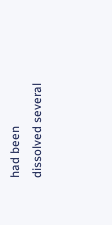had been dissolved several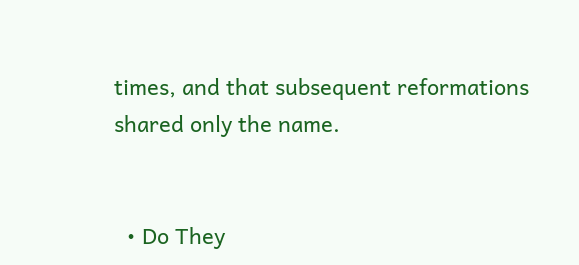times, and that subsequent reformations shared only the name.


  • Do They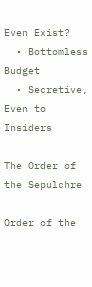Even Exist?
  • Bottomless Budget
  • Secretive, Even to Insiders

The Order of the Sepulchre

Order of the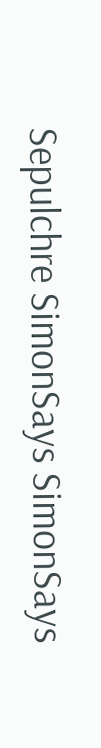Sepulchre SimonSays SimonSays